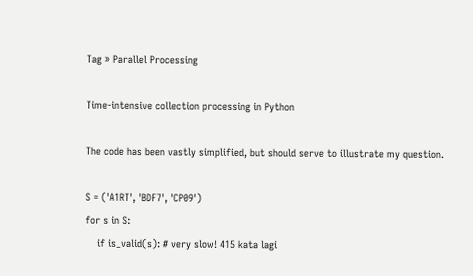Tag » Parallel Processing

Time-intensive collection processing in Python

The code has been vastly simplified, but should serve to illustrate my question.

S = ('A1RT', 'BDF7', 'CP09')
for s in S:
    if is_valid(s): # very slow! 415 kata lagi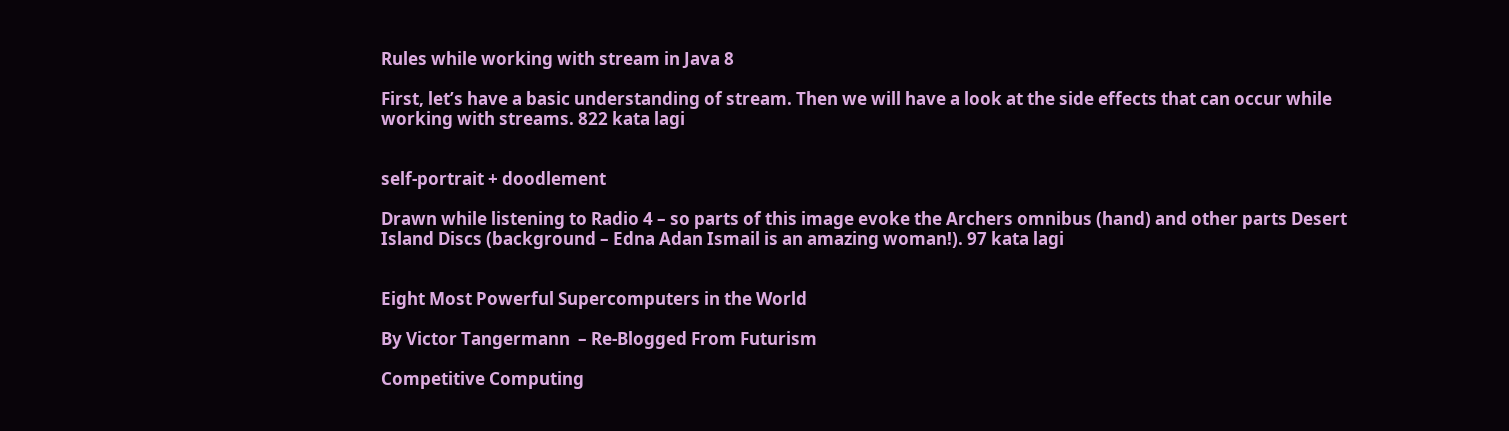Rules while working with stream in Java 8

First, let’s have a basic understanding of stream. Then we will have a look at the side effects that can occur while working with streams. 822 kata lagi


self-portrait + doodlement

Drawn while listening to Radio 4 – so parts of this image evoke the Archers omnibus (hand) and other parts Desert Island Discs (background – Edna Adan Ismail is an amazing woman!). 97 kata lagi


Eight Most Powerful Supercomputers in the World

By Victor Tangermann  – Re-Blogged From Futurism

Competitive Computing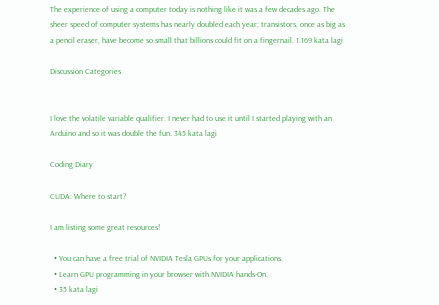The experience of using a computer today is nothing like it was a few decades ago. The sheer speed of computer systems has nearly doubled each year; transistors, once as big as a pencil eraser, have become so small that billions could fit on a fingernail. 1.169 kata lagi

Discussion Categories


I love the volatile variable qualifier. I never had to use it until I started playing with an Arduino and so it was double the fun. 345 kata lagi

Coding Diary

CUDA: Where to start?

I am listing some great resources!

  • You can have a free trial of NVIDIA Tesla GPUs for your applications.
  • Learn GPU programming in your browser with NVIDIA hands-On.
  • 35 kata lagi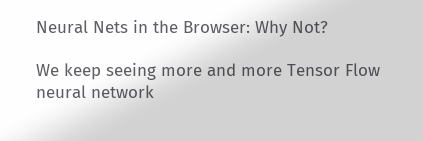Neural Nets in the Browser: Why Not?

We keep seeing more and more Tensor Flow neural network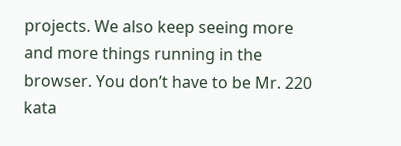projects. We also keep seeing more and more things running in the browser. You don’t have to be Mr. 220 kata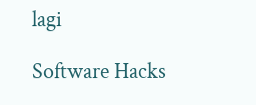lagi

Software Hacks